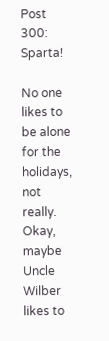Post 300: Sparta!

No one likes to be alone for the holidays, not really. Okay, maybe Uncle Wilber likes to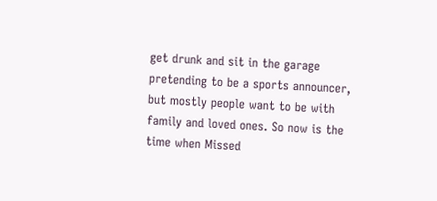get drunk and sit in the garage pretending to be a sports announcer, but mostly people want to be with family and loved ones. So now is the time when Missed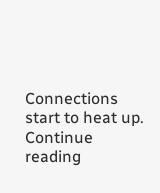Connections start to heat up. Continue reading